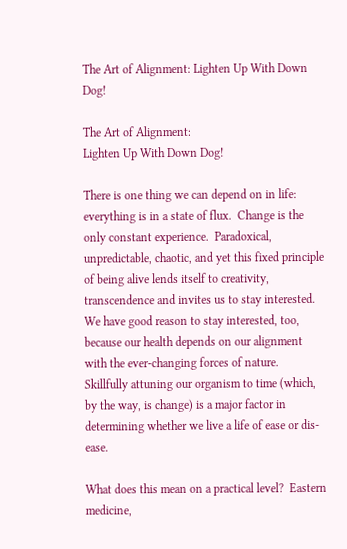The Art of Alignment: Lighten Up With Down Dog!

The Art of Alignment:
Lighten Up With Down Dog!

There is one thing we can depend on in life: everything is in a state of flux.  Change is the only constant experience.  Paradoxical, unpredictable, chaotic, and yet this fixed principle of being alive lends itself to creativity, transcendence and invites us to stay interested.  We have good reason to stay interested, too, because our health depends on our alignment with the ever-changing forces of nature.  Skillfully attuning our organism to time (which, by the way, is change) is a major factor in determining whether we live a life of ease or dis-ease.

What does this mean on a practical level?  Eastern medicine,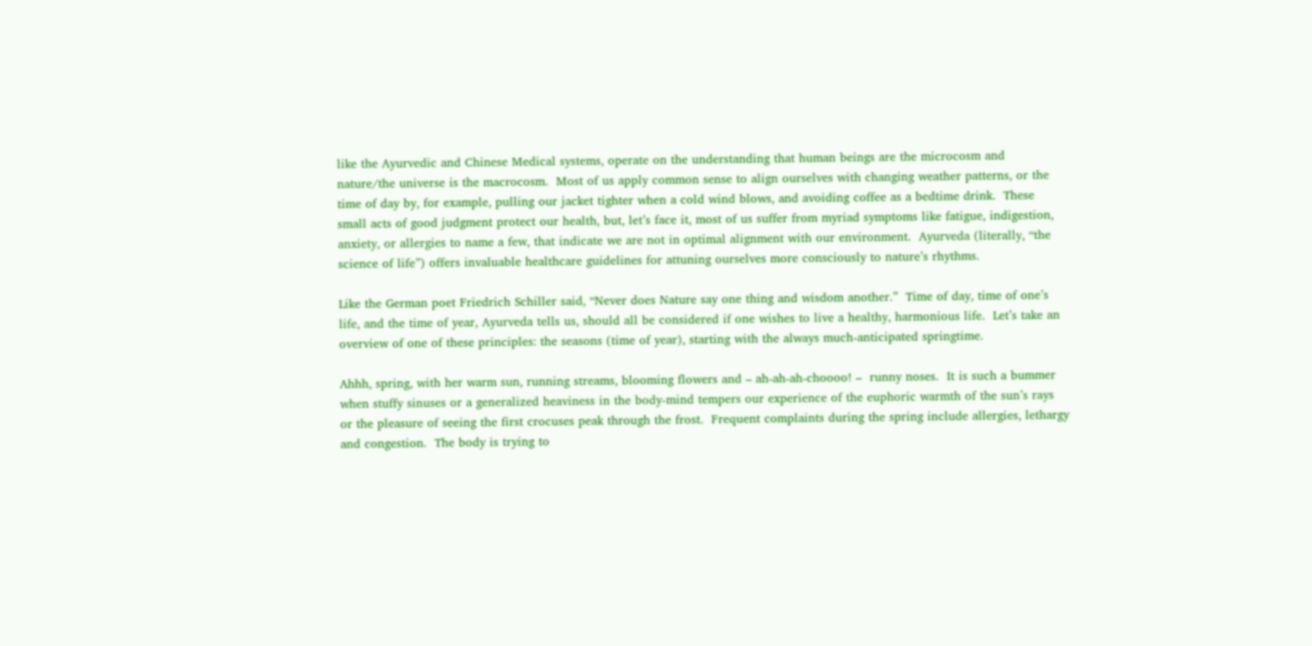like the Ayurvedic and Chinese Medical systems, operate on the understanding that human beings are the microcosm and nature/the universe is the macrocosm.  Most of us apply common sense to align ourselves with changing weather patterns, or the time of day by, for example, pulling our jacket tighter when a cold wind blows, and avoiding coffee as a bedtime drink.  These small acts of good judgment protect our health, but, let’s face it, most of us suffer from myriad symptoms like fatigue, indigestion, anxiety, or allergies to name a few, that indicate we are not in optimal alignment with our environment.  Ayurveda (literally, “the science of life”) offers invaluable healthcare guidelines for attuning ourselves more consciously to nature’s rhythms.

Like the German poet Friedrich Schiller said, “Never does Nature say one thing and wisdom another.”  Time of day, time of one’s life, and the time of year, Ayurveda tells us, should all be considered if one wishes to live a healthy, harmonious life.  Let’s take an overview of one of these principles: the seasons (time of year), starting with the always much-anticipated springtime.

Ahhh, spring, with her warm sun, running streams, blooming flowers and – ah-ah-ah-choooo! –  runny noses.  It is such a bummer when stuffy sinuses or a generalized heaviness in the body-mind tempers our experience of the euphoric warmth of the sun’s rays or the pleasure of seeing the first crocuses peak through the frost.  Frequent complaints during the spring include allergies, lethargy and congestion.  The body is trying to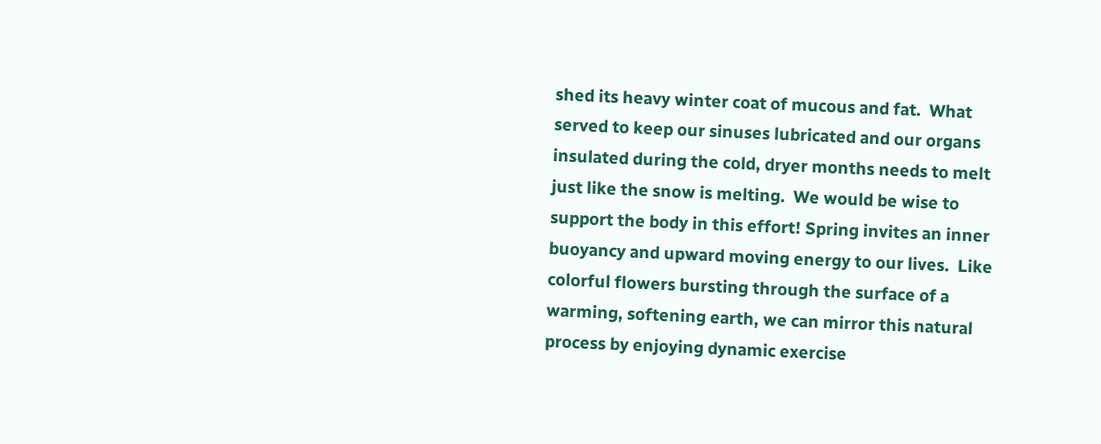shed its heavy winter coat of mucous and fat.  What served to keep our sinuses lubricated and our organs insulated during the cold, dryer months needs to melt just like the snow is melting.  We would be wise to support the body in this effort! Spring invites an inner buoyancy and upward moving energy to our lives.  Like colorful flowers bursting through the surface of a warming, softening earth, we can mirror this natural process by enjoying dynamic exercise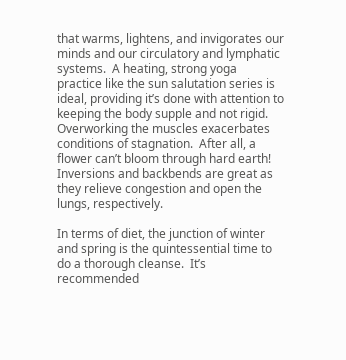that warms, lightens, and invigorates our minds and our circulatory and lymphatic systems.  A heating, strong yoga practice like the sun salutation series is ideal, providing it’s done with attention to keeping the body supple and not rigid.  Overworking the muscles exacerbates conditions of stagnation.  After all, a flower can’t bloom through hard earth!  Inversions and backbends are great as they relieve congestion and open the lungs, respectively.

In terms of diet, the junction of winter and spring is the quintessential time to do a thorough cleanse.  It’s recommended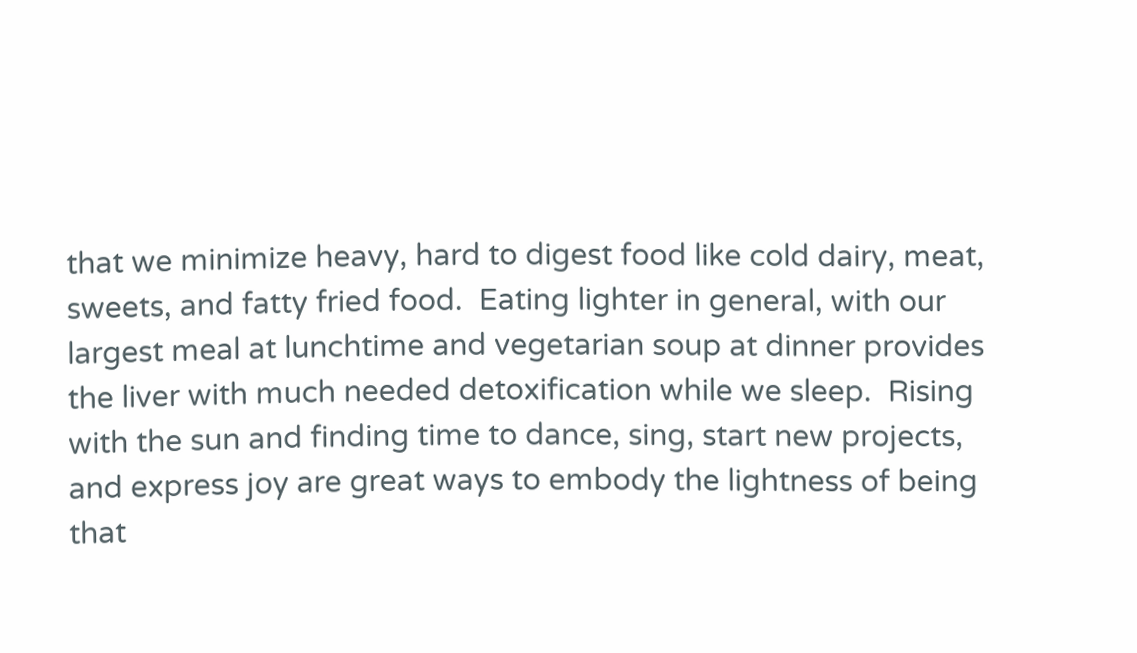that we minimize heavy, hard to digest food like cold dairy, meat, sweets, and fatty fried food.  Eating lighter in general, with our largest meal at lunchtime and vegetarian soup at dinner provides the liver with much needed detoxification while we sleep.  Rising with the sun and finding time to dance, sing, start new projects, and express joy are great ways to embody the lightness of being that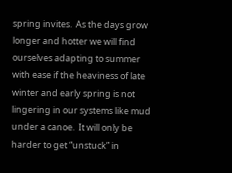spring invites.  As the days grow longer and hotter we will find ourselves adapting to summer with ease if the heaviness of late winter and early spring is not lingering in our systems like mud under a canoe.  It will only be harder to get “unstuck” in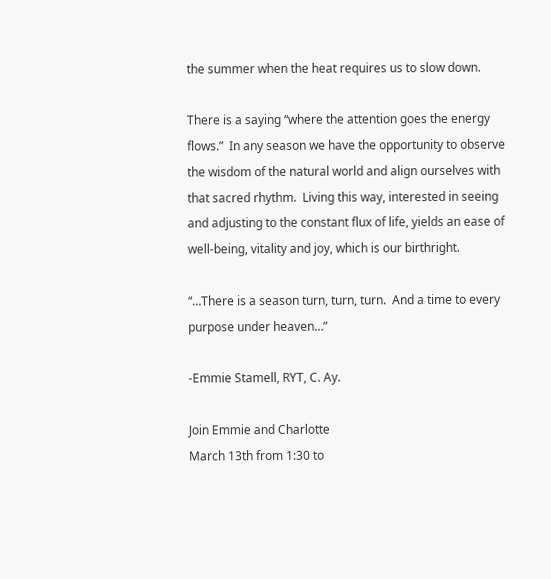the summer when the heat requires us to slow down.

There is a saying “where the attention goes the energy flows.”  In any season we have the opportunity to observe the wisdom of the natural world and align ourselves with that sacred rhythm.  Living this way, interested in seeing and adjusting to the constant flux of life, yields an ease of well-being, vitality and joy, which is our birthright.

“…There is a season turn, turn, turn.  And a time to every purpose under heaven…”

-Emmie Stamell, RYT, C. Ay.

Join Emmie and Charlotte
March 13th from 1:30 to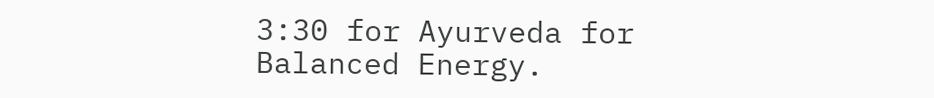3:30 for Ayurveda for Balanced Energy.